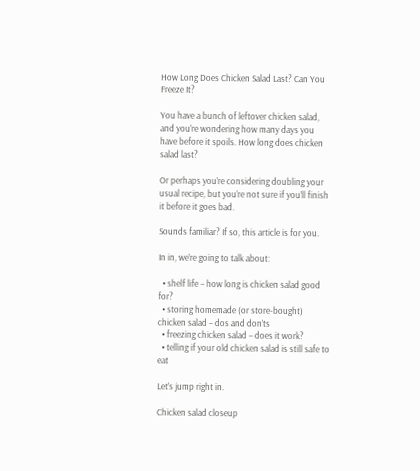How Long Does Chicken Salad Last? Can You Freeze It?

You have a bunch of leftover chicken salad, and you’re wondering how many days you have before it spoils. How long does chicken salad last?

Or perhaps you’re considering doubling your usual recipe, but you’re not sure if you’ll finish it before it goes bad.

Sounds familiar? If so, this article is for you.

In in, we’re going to talk about:

  • shelf life – how long is chicken salad good for?
  • storing homemade (or store-bought) chicken salad – dos and don’ts
  • freezing chicken salad – does it work?
  • telling if your old chicken salad is still safe to eat

Let’s jump right in.

Chicken salad closeup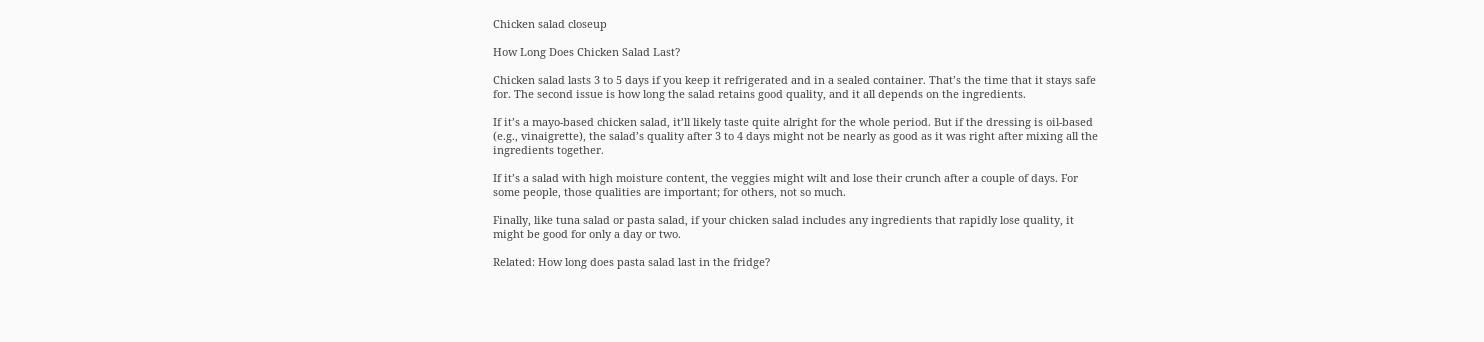Chicken salad closeup

How Long Does Chicken Salad Last?

Chicken salad lasts 3 to 5 days if you keep it refrigerated and in a sealed container. That’s the time that it stays safe for. The second issue is how long the salad retains good quality, and it all depends on the ingredients.

If it’s a mayo-based chicken salad, it’ll likely taste quite alright for the whole period. But if the dressing is oil-based (e.g., vinaigrette), the salad’s quality after 3 to 4 days might not be nearly as good as it was right after mixing all the ingredients together.

If it’s a salad with high moisture content, the veggies might wilt and lose their crunch after a couple of days. For some people, those qualities are important; for others, not so much.

Finally, like tuna salad or pasta salad, if your chicken salad includes any ingredients that rapidly lose quality, it might be good for only a day or two.

Related: How long does pasta salad last in the fridge?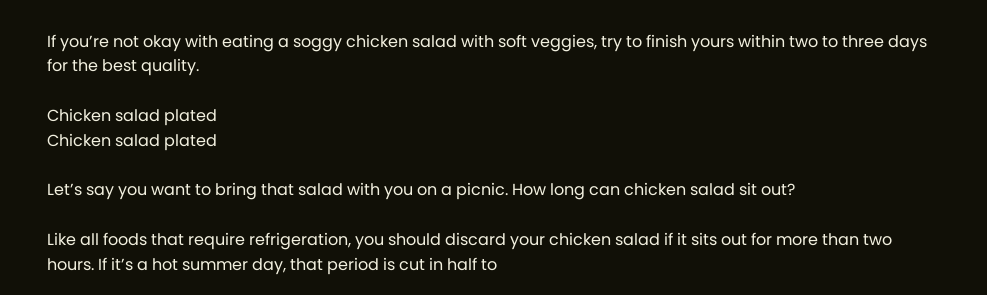If you’re not okay with eating a soggy chicken salad with soft veggies, try to finish yours within two to three days for the best quality.

Chicken salad plated
Chicken salad plated

Let’s say you want to bring that salad with you on a picnic. How long can chicken salad sit out?

Like all foods that require refrigeration, you should discard your chicken salad if it sits out for more than two hours. If it’s a hot summer day, that period is cut in half to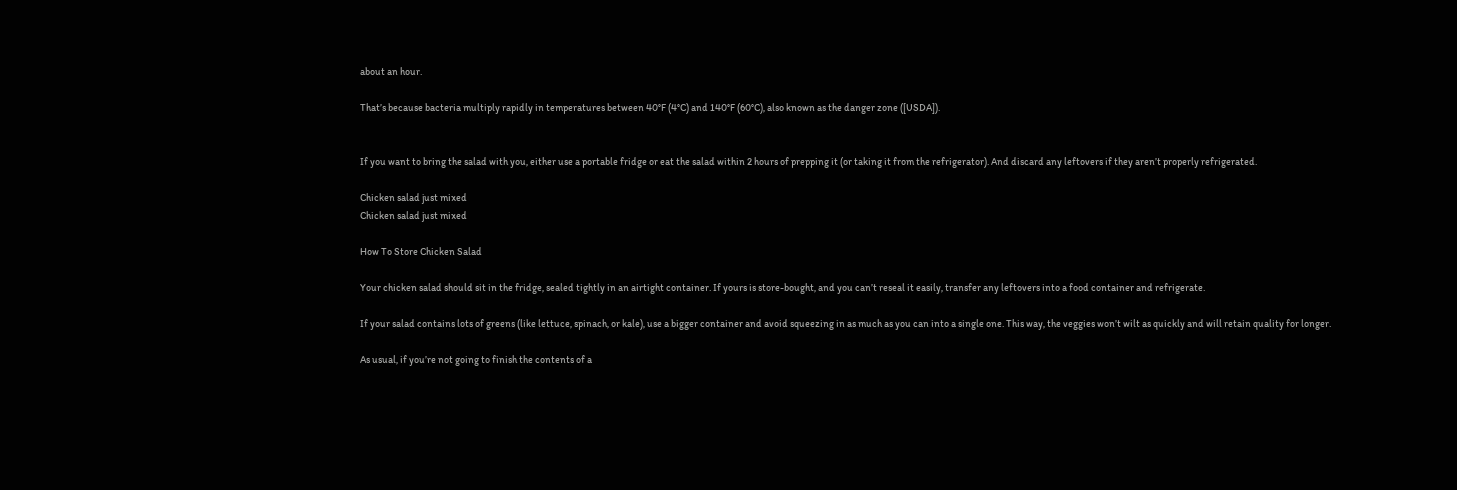about an hour.

That’s because bacteria multiply rapidly in temperatures between 40°F (4°C) and 140°F (60°C), also known as the danger zone ([USDA]).


If you want to bring the salad with you, either use a portable fridge or eat the salad within 2 hours of prepping it (or taking it from the refrigerator). And discard any leftovers if they aren’t properly refrigerated.

Chicken salad just mixed
Chicken salad just mixed

How To Store Chicken Salad

Your chicken salad should sit in the fridge, sealed tightly in an airtight container. If yours is store-bought, and you can’t reseal it easily, transfer any leftovers into a food container and refrigerate.

If your salad contains lots of greens (like lettuce, spinach, or kale), use a bigger container and avoid squeezing in as much as you can into a single one. This way, the veggies won’t wilt as quickly and will retain quality for longer.

As usual, if you’re not going to finish the contents of a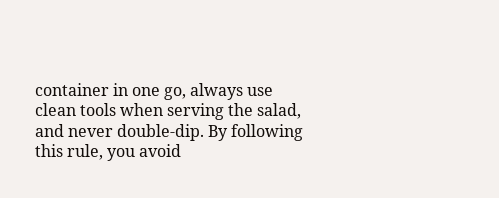container in one go, always use clean tools when serving the salad, and never double-dip. By following this rule, you avoid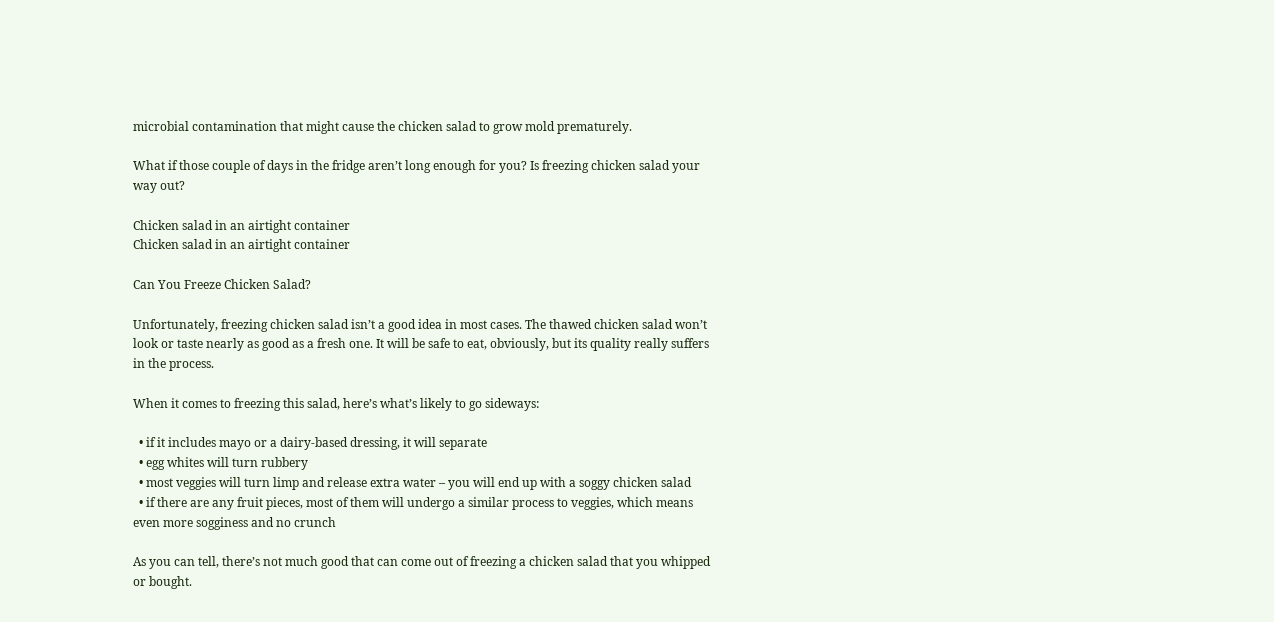microbial contamination that might cause the chicken salad to grow mold prematurely.

What if those couple of days in the fridge aren’t long enough for you? Is freezing chicken salad your way out?

Chicken salad in an airtight container
Chicken salad in an airtight container

Can You Freeze Chicken Salad?

Unfortunately, freezing chicken salad isn’t a good idea in most cases. The thawed chicken salad won’t look or taste nearly as good as a fresh one. It will be safe to eat, obviously, but its quality really suffers in the process.

When it comes to freezing this salad, here’s what’s likely to go sideways:

  • if it includes mayo or a dairy-based dressing, it will separate
  • egg whites will turn rubbery
  • most veggies will turn limp and release extra water – you will end up with a soggy chicken salad
  • if there are any fruit pieces, most of them will undergo a similar process to veggies, which means even more sogginess and no crunch

As you can tell, there’s not much good that can come out of freezing a chicken salad that you whipped or bought.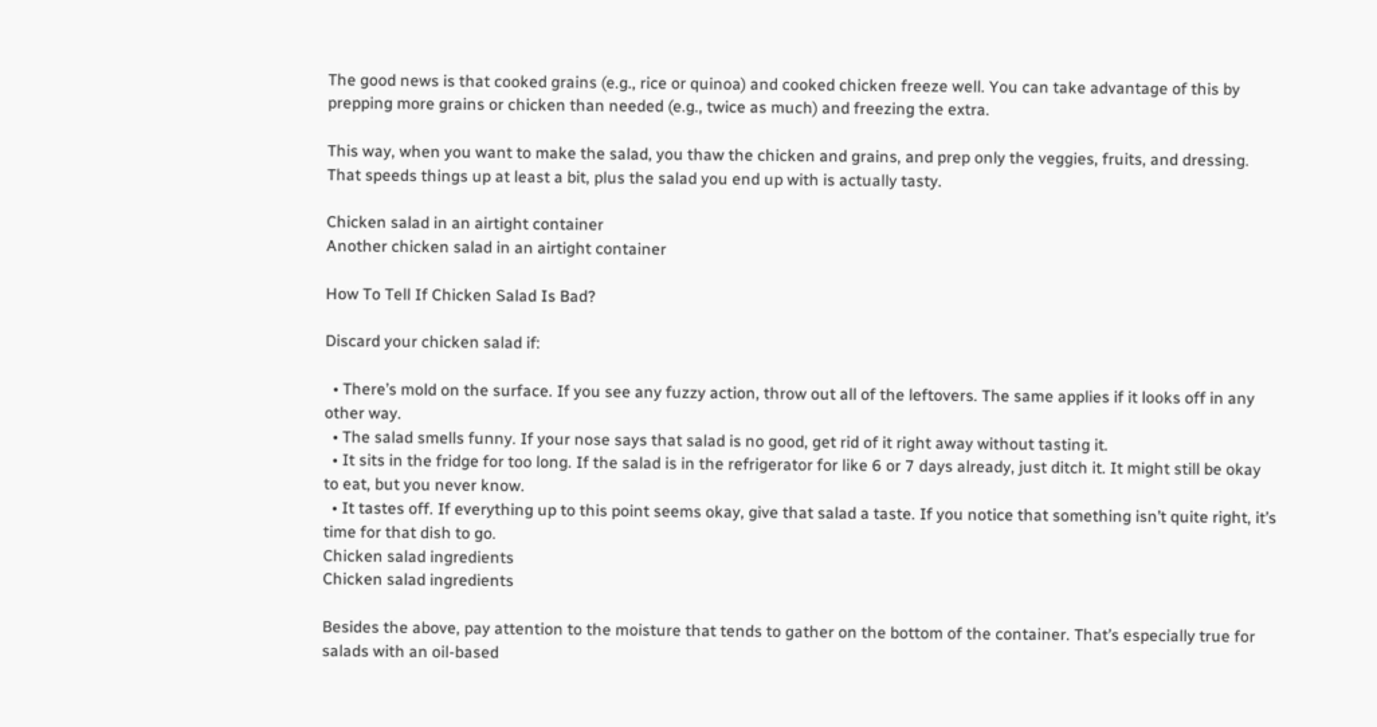The good news is that cooked grains (e.g., rice or quinoa) and cooked chicken freeze well. You can take advantage of this by prepping more grains or chicken than needed (e.g., twice as much) and freezing the extra.

This way, when you want to make the salad, you thaw the chicken and grains, and prep only the veggies, fruits, and dressing. That speeds things up at least a bit, plus the salad you end up with is actually tasty.

Chicken salad in an airtight container
Another chicken salad in an airtight container

How To Tell If Chicken Salad Is Bad?

Discard your chicken salad if:

  • There’s mold on the surface. If you see any fuzzy action, throw out all of the leftovers. The same applies if it looks off in any other way.
  • The salad smells funny. If your nose says that salad is no good, get rid of it right away without tasting it.
  • It sits in the fridge for too long. If the salad is in the refrigerator for like 6 or 7 days already, just ditch it. It might still be okay to eat, but you never know.
  • It tastes off. If everything up to this point seems okay, give that salad a taste. If you notice that something isn’t quite right, it’s time for that dish to go.
Chicken salad ingredients
Chicken salad ingredients

Besides the above, pay attention to the moisture that tends to gather on the bottom of the container. That’s especially true for salads with an oil-based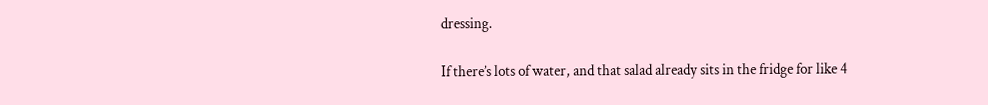dressing.

If there’s lots of water, and that salad already sits in the fridge for like 4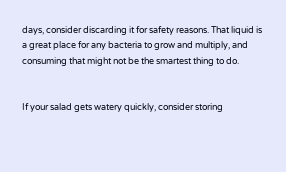days, consider discarding it for safety reasons. That liquid is a great place for any bacteria to grow and multiply, and consuming that might not be the smartest thing to do.


If your salad gets watery quickly, consider storing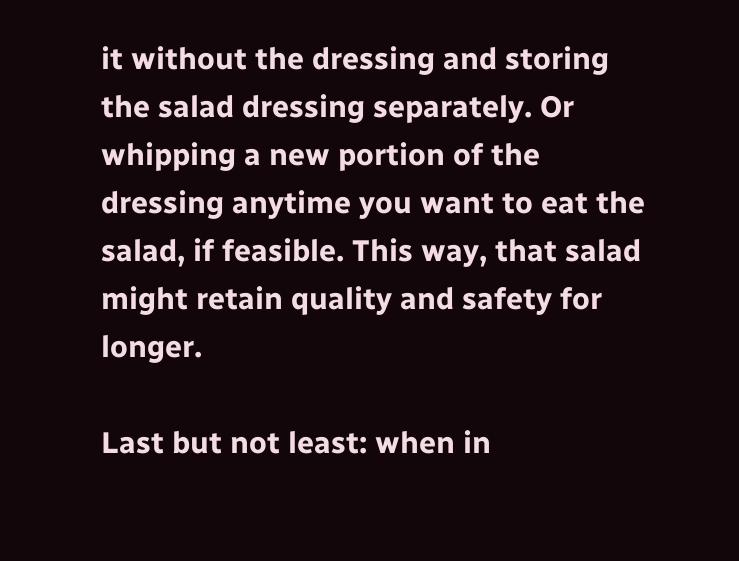it without the dressing and storing the salad dressing separately. Or whipping a new portion of the dressing anytime you want to eat the salad, if feasible. This way, that salad might retain quality and safety for longer.

Last but not least: when in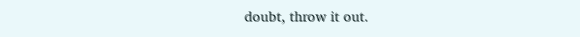doubt, throw it out.